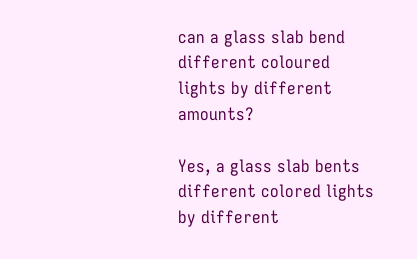can a glass slab bend different coloured lights by different amounts?

Yes, a glass slab bents different colored lights by different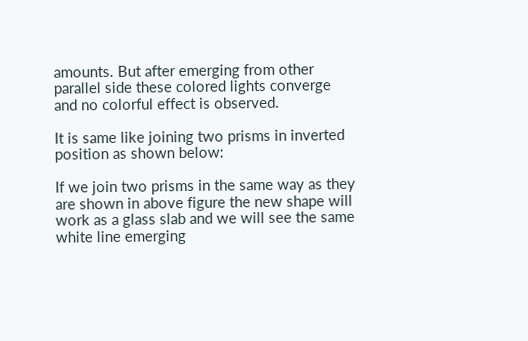amounts. But after emerging from other parallel side these colored lights converge and no colorful effect is observed.

It is same like joining two prisms in inverted position as shown below:

If we join two prisms in the same way as they are shown in above figure the new shape will work as a glass slab and we will see the same white line emerging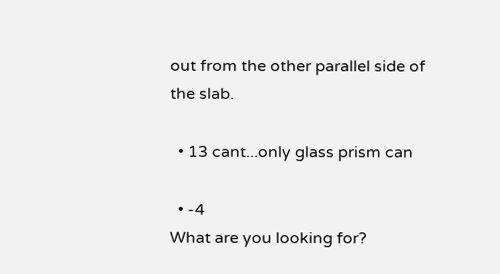out from the other parallel side of the slab.

  • 13 cant...only glass prism can

  • -4
What are you looking for?